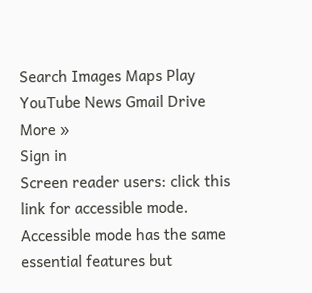Search Images Maps Play YouTube News Gmail Drive More »
Sign in
Screen reader users: click this link for accessible mode. Accessible mode has the same essential features but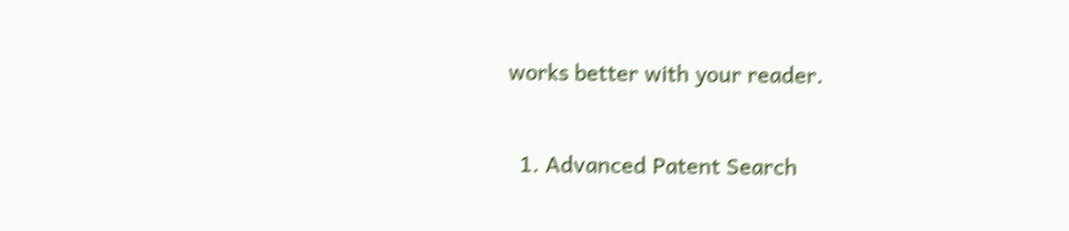works better with your reader.


  1. Advanced Patent Search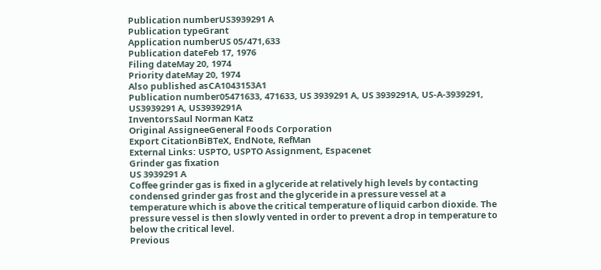Publication numberUS3939291 A
Publication typeGrant
Application numberUS 05/471,633
Publication dateFeb 17, 1976
Filing dateMay 20, 1974
Priority dateMay 20, 1974
Also published asCA1043153A1
Publication number05471633, 471633, US 3939291 A, US 3939291A, US-A-3939291, US3939291 A, US3939291A
InventorsSaul Norman Katz
Original AssigneeGeneral Foods Corporation
Export CitationBiBTeX, EndNote, RefMan
External Links: USPTO, USPTO Assignment, Espacenet
Grinder gas fixation
US 3939291 A
Coffee grinder gas is fixed in a glyceride at relatively high levels by contacting condensed grinder gas frost and the glyceride in a pressure vessel at a temperature which is above the critical temperature of liquid carbon dioxide. The pressure vessel is then slowly vented in order to prevent a drop in temperature to below the critical level.
Previous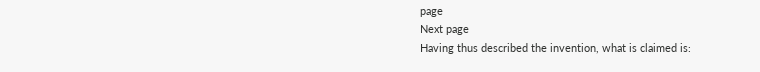page
Next page
Having thus described the invention, what is claimed is: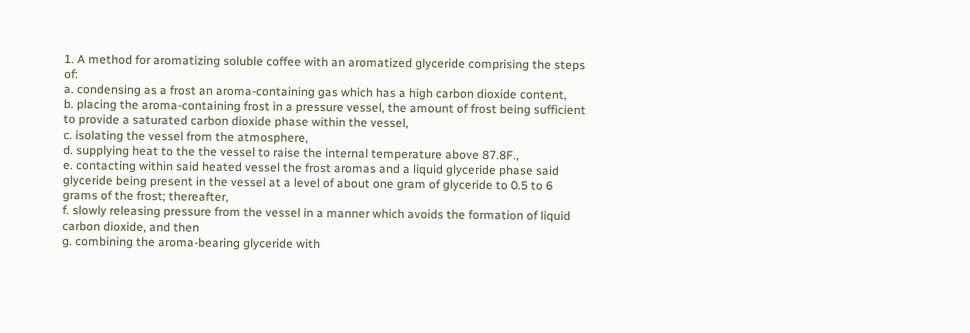1. A method for aromatizing soluble coffee with an aromatized glyceride comprising the steps of:
a. condensing as a frost an aroma-containing gas which has a high carbon dioxide content,
b. placing the aroma-containing frost in a pressure vessel, the amount of frost being sufficient to provide a saturated carbon dioxide phase within the vessel,
c. isolating the vessel from the atmosphere,
d. supplying heat to the the vessel to raise the internal temperature above 87.8F.,
e. contacting within said heated vessel the frost aromas and a liquid glyceride phase said glyceride being present in the vessel at a level of about one gram of glyceride to 0.5 to 6 grams of the frost; thereafter,
f. slowly releasing pressure from the vessel in a manner which avoids the formation of liquid carbon dioxide, and then
g. combining the aroma-bearing glyceride with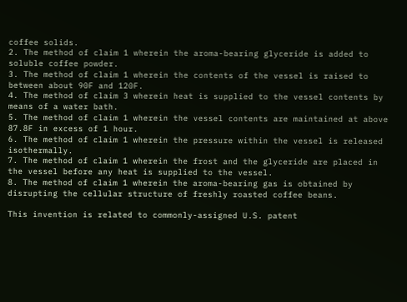coffee solids.
2. The method of claim 1 wherein the aroma-bearing glyceride is added to soluble coffee powder.
3. The method of claim 1 wherein the contents of the vessel is raised to between about 90F and 120F.
4. The method of claim 3 wherein heat is supplied to the vessel contents by means of a water bath.
5. The method of claim 1 wherein the vessel contents are maintained at above 87.8F in excess of 1 hour.
6. The method of claim 1 wherein the pressure within the vessel is released isothermally.
7. The method of claim 1 wherein the frost and the glyceride are placed in the vessel before any heat is supplied to the vessel.
8. The method of claim 1 wherein the aroma-bearing gas is obtained by disrupting the cellular structure of freshly roasted coffee beans.

This invention is related to commonly-assigned U.S. patent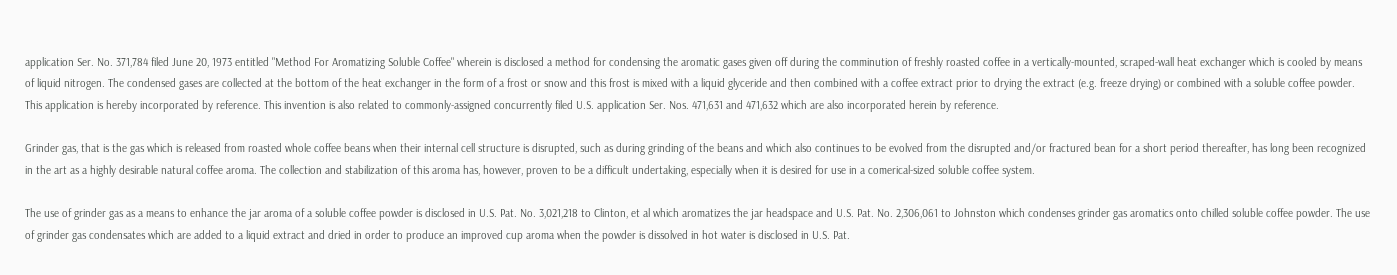application Ser. No. 371,784 filed June 20, 1973 entitled "Method For Aromatizing Soluble Coffee" wherein is disclosed a method for condensing the aromatic gases given off during the comminution of freshly roasted coffee in a vertically-mounted, scraped-wall heat exchanger which is cooled by means of liquid nitrogen. The condensed gases are collected at the bottom of the heat exchanger in the form of a frost or snow and this frost is mixed with a liquid glyceride and then combined with a coffee extract prior to drying the extract (e.g. freeze drying) or combined with a soluble coffee powder. This application is hereby incorporated by reference. This invention is also related to commonly-assigned concurrently filed U.S. application Ser. Nos. 471,631 and 471,632 which are also incorporated herein by reference.

Grinder gas, that is the gas which is released from roasted whole coffee beans when their internal cell structure is disrupted, such as during grinding of the beans and which also continues to be evolved from the disrupted and/or fractured bean for a short period thereafter, has long been recognized in the art as a highly desirable natural coffee aroma. The collection and stabilization of this aroma has, however, proven to be a difficult undertaking, especially when it is desired for use in a comerical-sized soluble coffee system.

The use of grinder gas as a means to enhance the jar aroma of a soluble coffee powder is disclosed in U.S. Pat. No. 3,021,218 to Clinton, et al which aromatizes the jar headspace and U.S. Pat. No. 2,306,061 to Johnston which condenses grinder gas aromatics onto chilled soluble coffee powder. The use of grinder gas condensates which are added to a liquid extract and dried in order to produce an improved cup aroma when the powder is dissolved in hot water is disclosed in U.S. Pat.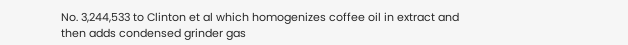No. 3,244,533 to Clinton et al which homogenizes coffee oil in extract and then adds condensed grinder gas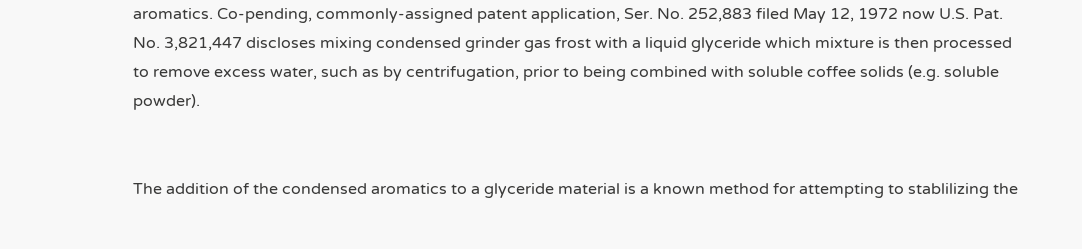aromatics. Co-pending, commonly-assigned patent application, Ser. No. 252,883 filed May 12, 1972 now U.S. Pat. No. 3,821,447 discloses mixing condensed grinder gas frost with a liquid glyceride which mixture is then processed to remove excess water, such as by centrifugation, prior to being combined with soluble coffee solids (e.g. soluble powder).


The addition of the condensed aromatics to a glyceride material is a known method for attempting to stablilizing the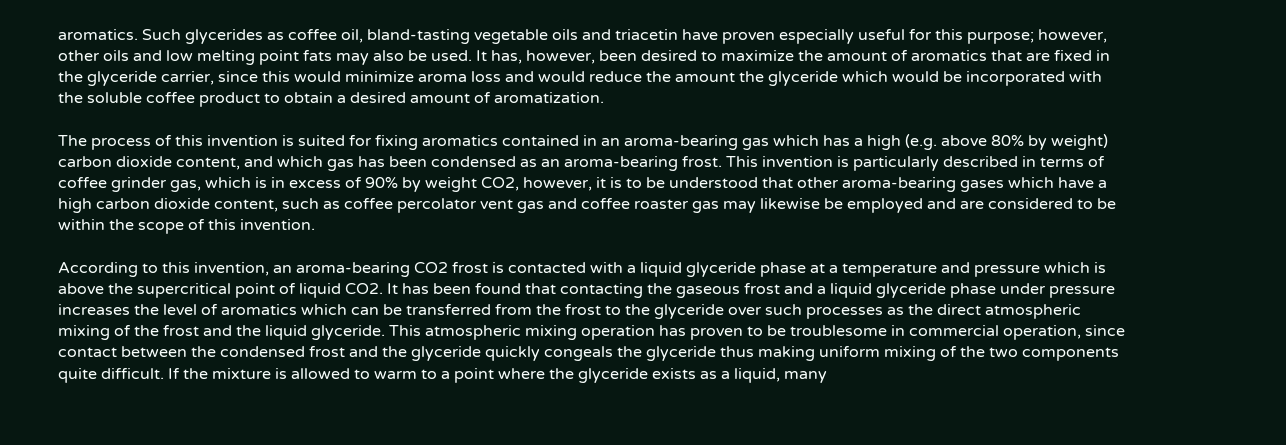aromatics. Such glycerides as coffee oil, bland-tasting vegetable oils and triacetin have proven especially useful for this purpose; however, other oils and low melting point fats may also be used. It has, however, been desired to maximize the amount of aromatics that are fixed in the glyceride carrier, since this would minimize aroma loss and would reduce the amount the glyceride which would be incorporated with the soluble coffee product to obtain a desired amount of aromatization.

The process of this invention is suited for fixing aromatics contained in an aroma-bearing gas which has a high (e.g. above 80% by weight) carbon dioxide content, and which gas has been condensed as an aroma-bearing frost. This invention is particularly described in terms of coffee grinder gas, which is in excess of 90% by weight CO2, however, it is to be understood that other aroma-bearing gases which have a high carbon dioxide content, such as coffee percolator vent gas and coffee roaster gas may likewise be employed and are considered to be within the scope of this invention.

According to this invention, an aroma-bearing CO2 frost is contacted with a liquid glyceride phase at a temperature and pressure which is above the supercritical point of liquid CO2. It has been found that contacting the gaseous frost and a liquid glyceride phase under pressure increases the level of aromatics which can be transferred from the frost to the glyceride over such processes as the direct atmospheric mixing of the frost and the liquid glyceride. This atmospheric mixing operation has proven to be troublesome in commercial operation, since contact between the condensed frost and the glyceride quickly congeals the glyceride thus making uniform mixing of the two components quite difficult. If the mixture is allowed to warm to a point where the glyceride exists as a liquid, many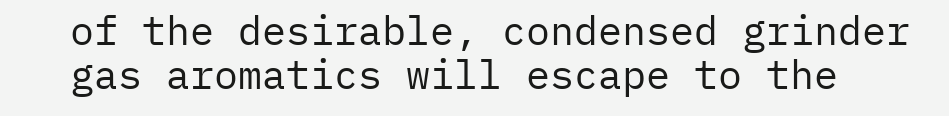of the desirable, condensed grinder gas aromatics will escape to the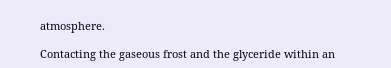atmosphere.

Contacting the gaseous frost and the glyceride within an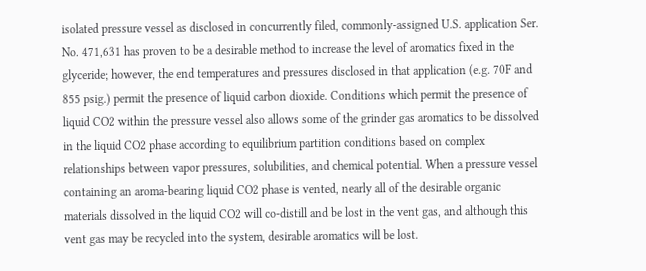isolated pressure vessel as disclosed in concurrently filed, commonly-assigned U.S. application Ser. No. 471,631 has proven to be a desirable method to increase the level of aromatics fixed in the glyceride; however, the end temperatures and pressures disclosed in that application (e.g. 70F and 855 psig.) permit the presence of liquid carbon dioxide. Conditions which permit the presence of liquid CO2 within the pressure vessel also allows some of the grinder gas aromatics to be dissolved in the liquid CO2 phase according to equilibrium partition conditions based on complex relationships between vapor pressures, solubilities, and chemical potential. When a pressure vessel containing an aroma-bearing liquid CO2 phase is vented, nearly all of the desirable organic materials dissolved in the liquid CO2 will co-distill and be lost in the vent gas, and although this vent gas may be recycled into the system, desirable aromatics will be lost.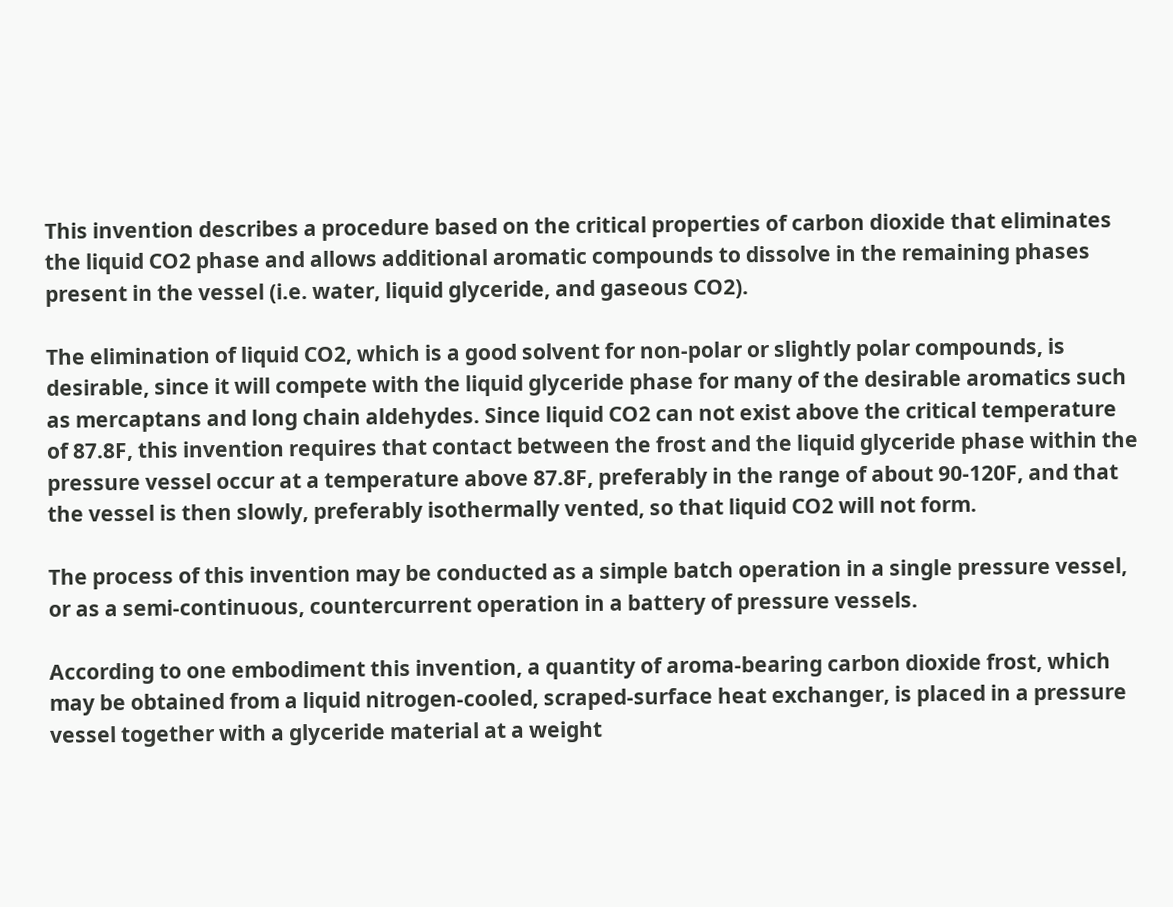This invention describes a procedure based on the critical properties of carbon dioxide that eliminates the liquid CO2 phase and allows additional aromatic compounds to dissolve in the remaining phases present in the vessel (i.e. water, liquid glyceride, and gaseous CO2).

The elimination of liquid CO2, which is a good solvent for non-polar or slightly polar compounds, is desirable, since it will compete with the liquid glyceride phase for many of the desirable aromatics such as mercaptans and long chain aldehydes. Since liquid CO2 can not exist above the critical temperature of 87.8F, this invention requires that contact between the frost and the liquid glyceride phase within the pressure vessel occur at a temperature above 87.8F, preferably in the range of about 90-120F, and that the vessel is then slowly, preferably isothermally vented, so that liquid CO2 will not form.

The process of this invention may be conducted as a simple batch operation in a single pressure vessel, or as a semi-continuous, countercurrent operation in a battery of pressure vessels.

According to one embodiment this invention, a quantity of aroma-bearing carbon dioxide frost, which may be obtained from a liquid nitrogen-cooled, scraped-surface heat exchanger, is placed in a pressure vessel together with a glyceride material at a weight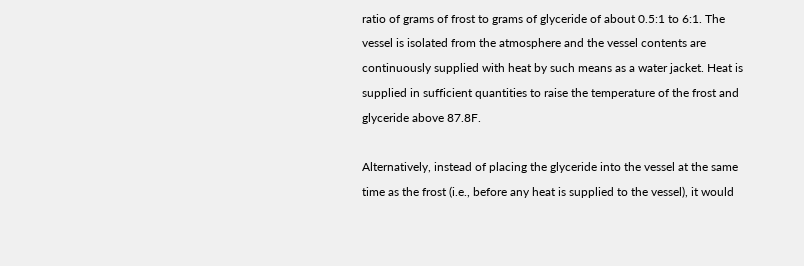ratio of grams of frost to grams of glyceride of about 0.5:1 to 6:1. The vessel is isolated from the atmosphere and the vessel contents are continuously supplied with heat by such means as a water jacket. Heat is supplied in sufficient quantities to raise the temperature of the frost and glyceride above 87.8F.

Alternatively, instead of placing the glyceride into the vessel at the same time as the frost (i.e., before any heat is supplied to the vessel), it would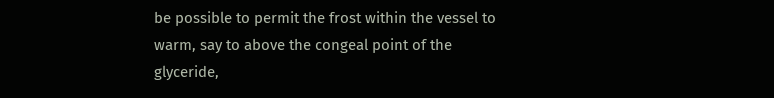be possible to permit the frost within the vessel to warm, say to above the congeal point of the glyceride,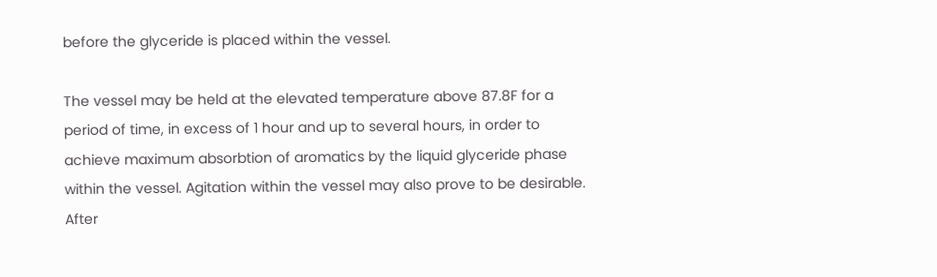before the glyceride is placed within the vessel.

The vessel may be held at the elevated temperature above 87.8F for a period of time, in excess of 1 hour and up to several hours, in order to achieve maximum absorbtion of aromatics by the liquid glyceride phase within the vessel. Agitation within the vessel may also prove to be desirable. After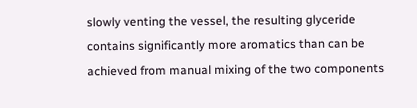slowly venting the vessel, the resulting glyceride contains significantly more aromatics than can be achieved from manual mixing of the two components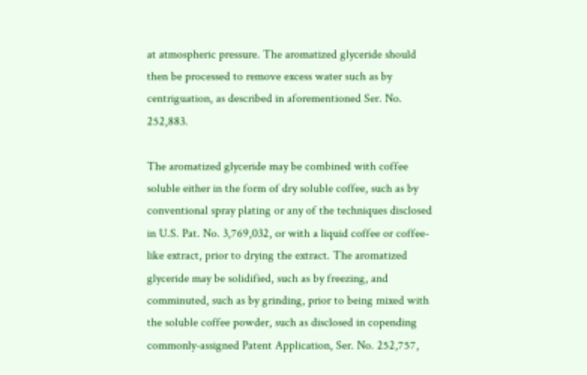at atmospheric pressure. The aromatized glyceride should then be processed to remove excess water such as by centriguation, as described in aforementioned Ser. No. 252,883.

The aromatized glyceride may be combined with coffee soluble either in the form of dry soluble coffee, such as by conventional spray plating or any of the techniques disclosed in U.S. Pat. No. 3,769,032, or with a liquid coffee or coffee-like extract, prior to drying the extract. The aromatized glyceride may be solidified, such as by freezing, and comminuted, such as by grinding, prior to being mixed with the soluble coffee powder, such as disclosed in copending commonly-assigned Patent Application, Ser. No. 252,757,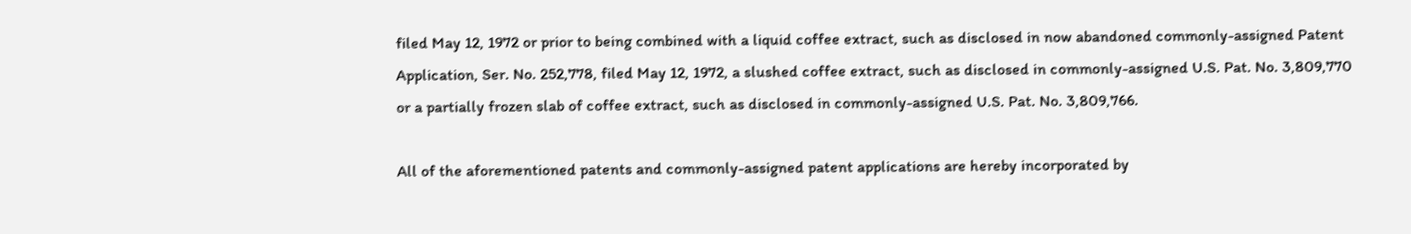filed May 12, 1972 or prior to being combined with a liquid coffee extract, such as disclosed in now abandoned commonly-assigned Patent Application, Ser. No. 252,778, filed May 12, 1972, a slushed coffee extract, such as disclosed in commonly-assigned U.S. Pat. No. 3,809,770 or a partially frozen slab of coffee extract, such as disclosed in commonly-assigned U.S. Pat. No. 3,809,766.

All of the aforementioned patents and commonly-assigned patent applications are hereby incorporated by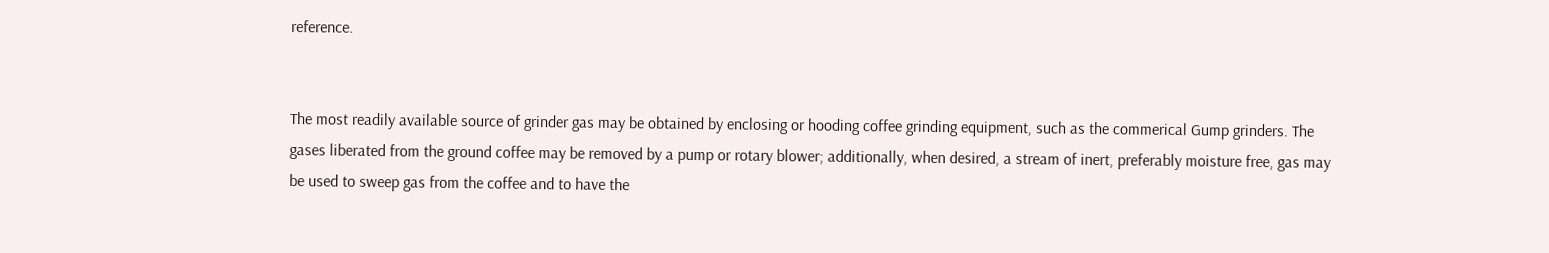reference.


The most readily available source of grinder gas may be obtained by enclosing or hooding coffee grinding equipment, such as the commerical Gump grinders. The gases liberated from the ground coffee may be removed by a pump or rotary blower; additionally, when desired, a stream of inert, preferably moisture free, gas may be used to sweep gas from the coffee and to have the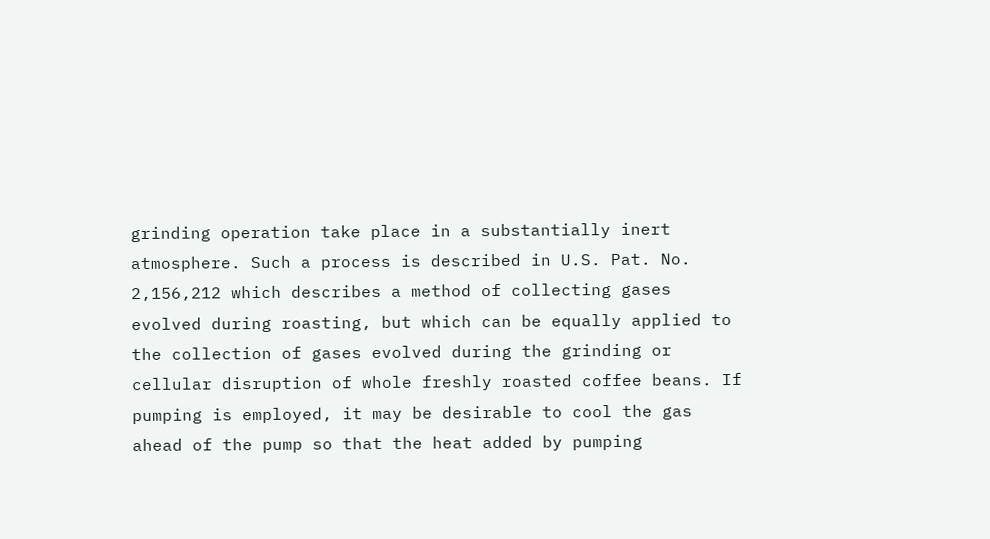grinding operation take place in a substantially inert atmosphere. Such a process is described in U.S. Pat. No. 2,156,212 which describes a method of collecting gases evolved during roasting, but which can be equally applied to the collection of gases evolved during the grinding or cellular disruption of whole freshly roasted coffee beans. If pumping is employed, it may be desirable to cool the gas ahead of the pump so that the heat added by pumping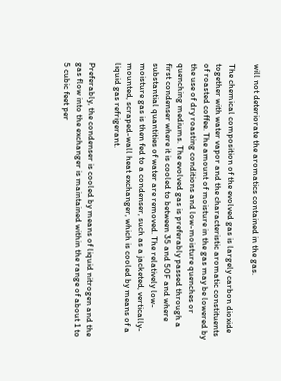will not deteriorate the aromatics contained in the gas.

The chemical composition of the evolved gas is largely carbon dioxide together with water vapor and the characteristic aromatic constituents of roasted coffee. The amount of moisture in the gas may be lowered by the use of dry roasting conditions and low-moisture quenches or quenching mediums. The evolved gas is preferably passed through a first condenser where it is cooled to between 35 and 50F and where substantial quantities of water are removed. The relatively low-moisture gas is then fed to a condenser, such as a jacketed, vertically-mounted, scraped-wall heat exchanger, which is cooled by means of a liquid gas refrigerant.

Preferably, the condenser is cooled by means of liquid nitrogen and the gas flow into the exchanger is maintained within the range of about 1 to 5 cubic feet per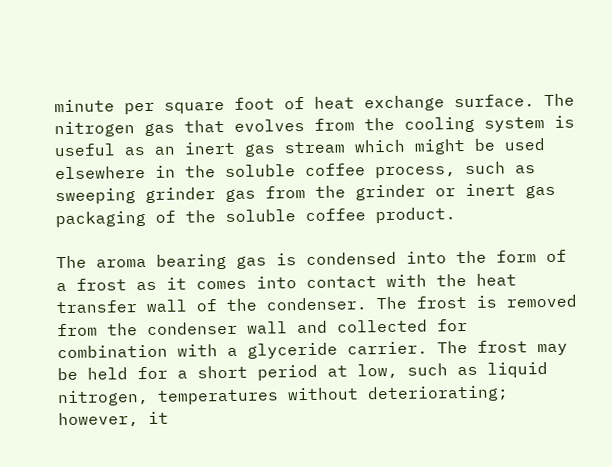minute per square foot of heat exchange surface. The nitrogen gas that evolves from the cooling system is useful as an inert gas stream which might be used elsewhere in the soluble coffee process, such as sweeping grinder gas from the grinder or inert gas packaging of the soluble coffee product.

The aroma bearing gas is condensed into the form of a frost as it comes into contact with the heat transfer wall of the condenser. The frost is removed from the condenser wall and collected for combination with a glyceride carrier. The frost may be held for a short period at low, such as liquid nitrogen, temperatures without deteriorating; however, it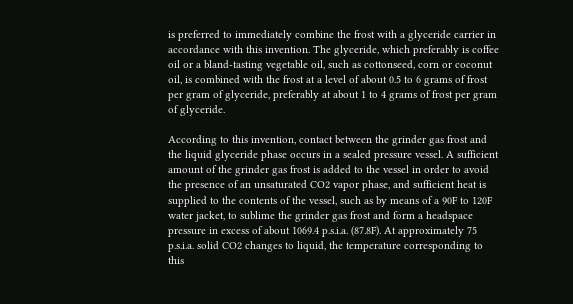is preferred to immediately combine the frost with a glyceride carrier in accordance with this invention. The glyceride, which preferably is coffee oil or a bland-tasting vegetable oil, such as cottonseed, corn or coconut oil, is combined with the frost at a level of about 0.5 to 6 grams of frost per gram of glyceride, preferably at about 1 to 4 grams of frost per gram of glyceride.

According to this invention, contact between the grinder gas frost and the liquid glyceride phase occurs in a sealed pressure vessel. A sufficient amount of the grinder gas frost is added to the vessel in order to avoid the presence of an unsaturated CO2 vapor phase, and sufficient heat is supplied to the contents of the vessel, such as by means of a 90F to 120F water jacket, to sublime the grinder gas frost and form a headspace pressure in excess of about 1069.4 p.s.i.a. (87.8F). At approximately 75 p.s.i.a. solid CO2 changes to liquid, the temperature corresponding to this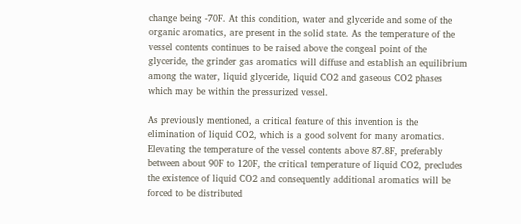change being -70F. At this condition, water and glyceride and some of the organic aromatics, are present in the solid state. As the temperature of the vessel contents continues to be raised above the congeal point of the glyceride, the grinder gas aromatics will diffuse and establish an equilibrium among the water, liquid glyceride, liquid CO2 and gaseous CO2 phases which may be within the pressurized vessel.

As previously mentioned, a critical feature of this invention is the elimination of liquid CO2, which is a good solvent for many aromatics. Elevating the temperature of the vessel contents above 87.8F, preferably between about 90F to 120F, the critical temperature of liquid CO2, precludes the existence of liquid CO2 and consequently additional aromatics will be forced to be distributed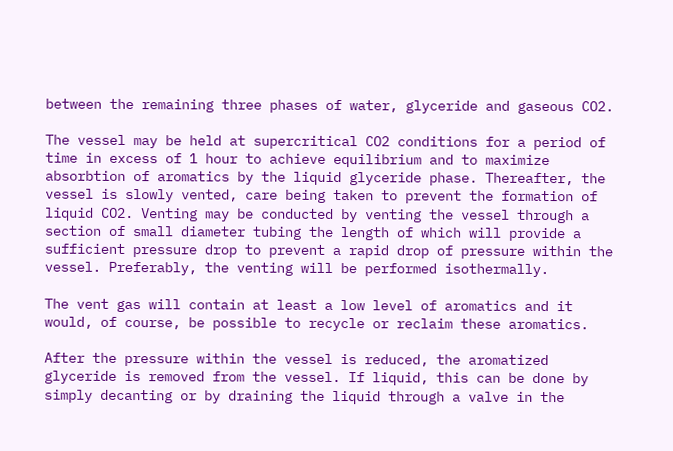between the remaining three phases of water, glyceride and gaseous CO2.

The vessel may be held at supercritical CO2 conditions for a period of time in excess of 1 hour to achieve equilibrium and to maximize absorbtion of aromatics by the liquid glyceride phase. Thereafter, the vessel is slowly vented, care being taken to prevent the formation of liquid CO2. Venting may be conducted by venting the vessel through a section of small diameter tubing the length of which will provide a sufficient pressure drop to prevent a rapid drop of pressure within the vessel. Preferably, the venting will be performed isothermally.

The vent gas will contain at least a low level of aromatics and it would, of course, be possible to recycle or reclaim these aromatics.

After the pressure within the vessel is reduced, the aromatized glyceride is removed from the vessel. If liquid, this can be done by simply decanting or by draining the liquid through a valve in the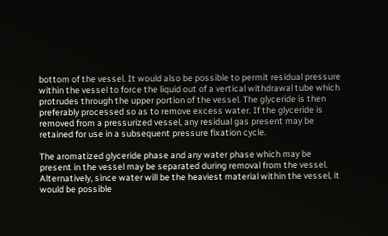bottom of the vessel. It would also be possible to permit residual pressure within the vessel to force the liquid out of a vertical withdrawal tube which protrudes through the upper portion of the vessel. The glyceride is then preferably processed so as to remove excess water. If the glyceride is removed from a pressurized vessel, any residual gas present may be retained for use in a subsequent pressure fixation cycle.

The aromatized glyceride phase and any water phase which may be present in the vessel may be separated during removal from the vessel. Alternatively, since water will be the heaviest material within the vessel, it would be possible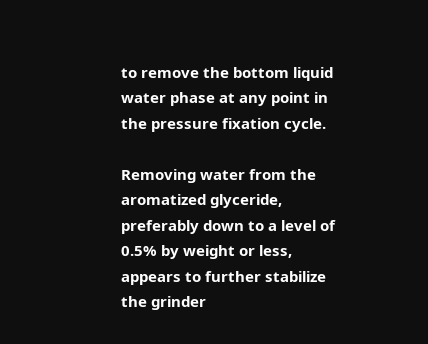to remove the bottom liquid water phase at any point in the pressure fixation cycle.

Removing water from the aromatized glyceride, preferably down to a level of 0.5% by weight or less, appears to further stabilize the grinder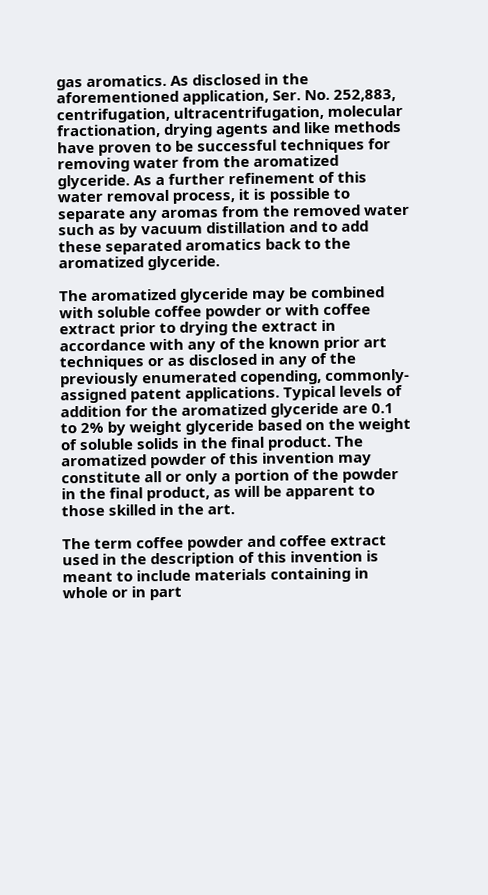gas aromatics. As disclosed in the aforementioned application, Ser. No. 252,883, centrifugation, ultracentrifugation, molecular fractionation, drying agents and like methods have proven to be successful techniques for removing water from the aromatized glyceride. As a further refinement of this water removal process, it is possible to separate any aromas from the removed water such as by vacuum distillation and to add these separated aromatics back to the aromatized glyceride.

The aromatized glyceride may be combined with soluble coffee powder or with coffee extract prior to drying the extract in accordance with any of the known prior art techniques or as disclosed in any of the previously enumerated copending, commonly-assigned patent applications. Typical levels of addition for the aromatized glyceride are 0.1 to 2% by weight glyceride based on the weight of soluble solids in the final product. The aromatized powder of this invention may constitute all or only a portion of the powder in the final product, as will be apparent to those skilled in the art.

The term coffee powder and coffee extract used in the description of this invention is meant to include materials containing in whole or in part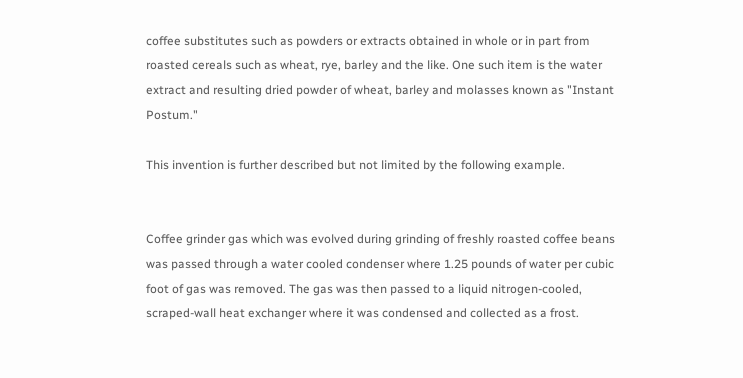coffee substitutes such as powders or extracts obtained in whole or in part from roasted cereals such as wheat, rye, barley and the like. One such item is the water extract and resulting dried powder of wheat, barley and molasses known as "Instant Postum."

This invention is further described but not limited by the following example.


Coffee grinder gas which was evolved during grinding of freshly roasted coffee beans was passed through a water cooled condenser where 1.25 pounds of water per cubic foot of gas was removed. The gas was then passed to a liquid nitrogen-cooled, scraped-wall heat exchanger where it was condensed and collected as a frost.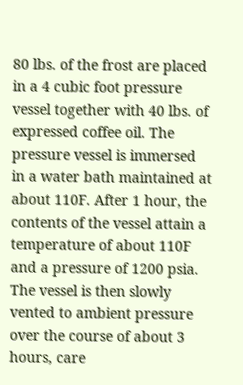80 lbs. of the frost are placed in a 4 cubic foot pressure vessel together with 40 lbs. of expressed coffee oil. The pressure vessel is immersed in a water bath maintained at about 110F. After 1 hour, the contents of the vessel attain a temperature of about 110F and a pressure of 1200 psia. The vessel is then slowly vented to ambient pressure over the course of about 3 hours, care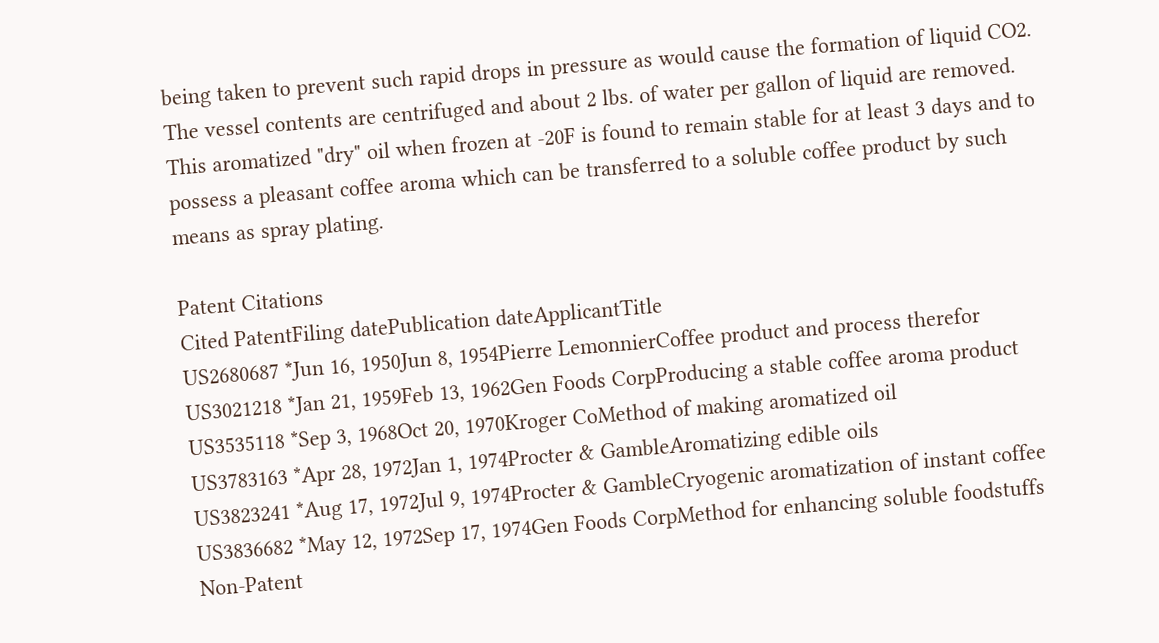being taken to prevent such rapid drops in pressure as would cause the formation of liquid CO2. The vessel contents are centrifuged and about 2 lbs. of water per gallon of liquid are removed. This aromatized "dry" oil when frozen at -20F is found to remain stable for at least 3 days and to possess a pleasant coffee aroma which can be transferred to a soluble coffee product by such means as spray plating.

Patent Citations
Cited PatentFiling datePublication dateApplicantTitle
US2680687 *Jun 16, 1950Jun 8, 1954Pierre LemonnierCoffee product and process therefor
US3021218 *Jan 21, 1959Feb 13, 1962Gen Foods CorpProducing a stable coffee aroma product
US3535118 *Sep 3, 1968Oct 20, 1970Kroger CoMethod of making aromatized oil
US3783163 *Apr 28, 1972Jan 1, 1974Procter & GambleAromatizing edible oils
US3823241 *Aug 17, 1972Jul 9, 1974Procter & GambleCryogenic aromatization of instant coffee
US3836682 *May 12, 1972Sep 17, 1974Gen Foods CorpMethod for enhancing soluble foodstuffs
Non-Patent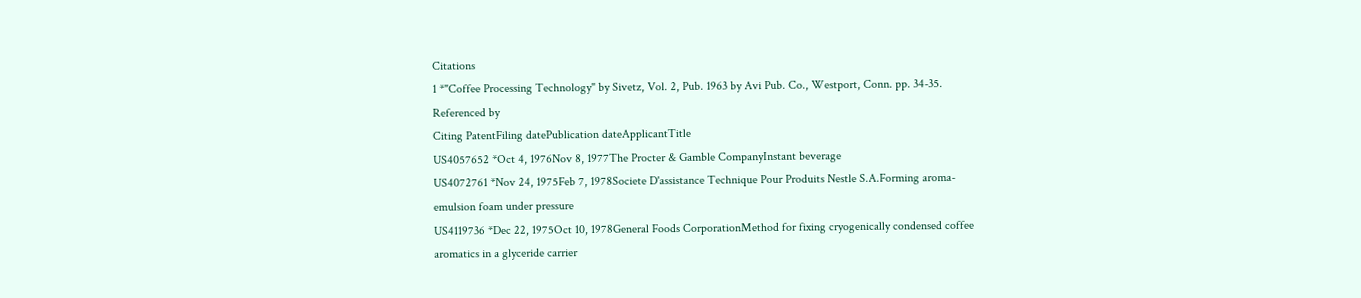Citations
1 *"Coffee Processing Technology" by Sivetz, Vol. 2, Pub. 1963 by Avi Pub. Co., Westport, Conn. pp. 34-35.
Referenced by
Citing PatentFiling datePublication dateApplicantTitle
US4057652 *Oct 4, 1976Nov 8, 1977The Procter & Gamble CompanyInstant beverage
US4072761 *Nov 24, 1975Feb 7, 1978Societe D'assistance Technique Pour Produits Nestle S.A.Forming aroma-emulsion foam under pressure
US4119736 *Dec 22, 1975Oct 10, 1978General Foods CorporationMethod for fixing cryogenically condensed coffee aromatics in a glyceride carrier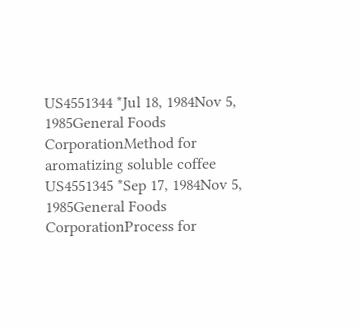US4551344 *Jul 18, 1984Nov 5, 1985General Foods CorporationMethod for aromatizing soluble coffee
US4551345 *Sep 17, 1984Nov 5, 1985General Foods CorporationProcess for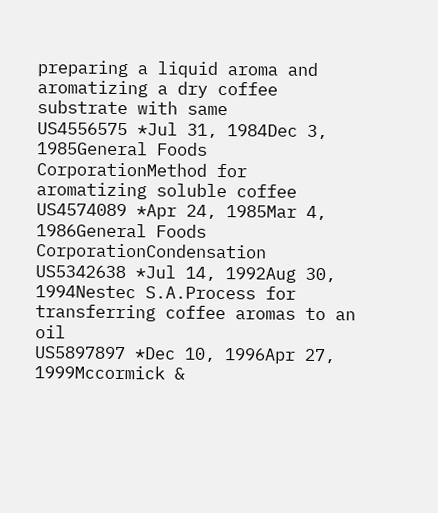preparing a liquid aroma and aromatizing a dry coffee substrate with same
US4556575 *Jul 31, 1984Dec 3, 1985General Foods CorporationMethod for aromatizing soluble coffee
US4574089 *Apr 24, 1985Mar 4, 1986General Foods CorporationCondensation
US5342638 *Jul 14, 1992Aug 30, 1994Nestec S.A.Process for transferring coffee aromas to an oil
US5897897 *Dec 10, 1996Apr 27, 1999Mccormick &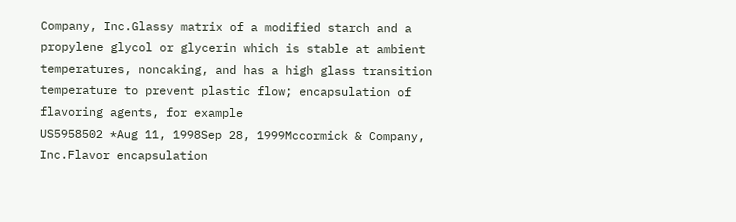Company, Inc.Glassy matrix of a modified starch and a propylene glycol or glycerin which is stable at ambient temperatures, noncaking, and has a high glass transition temperature to prevent plastic flow; encapsulation of flavoring agents, for example
US5958502 *Aug 11, 1998Sep 28, 1999Mccormick & Company, Inc.Flavor encapsulation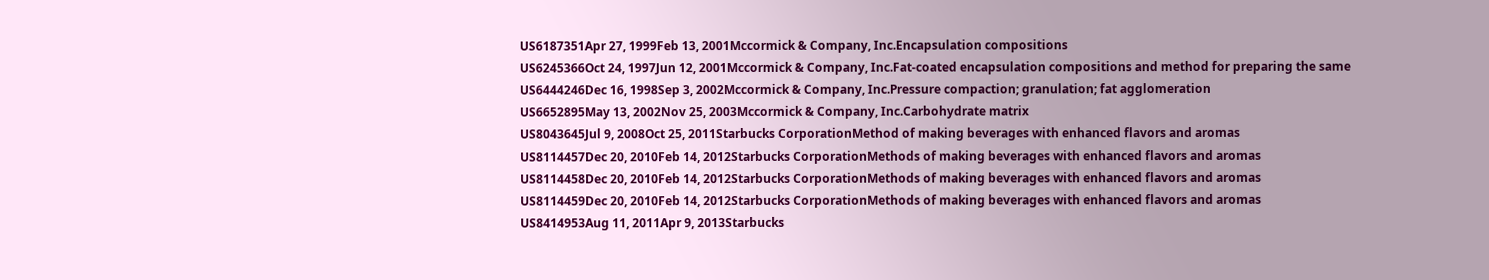US6187351Apr 27, 1999Feb 13, 2001Mccormick & Company, Inc.Encapsulation compositions
US6245366Oct 24, 1997Jun 12, 2001Mccormick & Company, Inc.Fat-coated encapsulation compositions and method for preparing the same
US6444246Dec 16, 1998Sep 3, 2002Mccormick & Company, Inc.Pressure compaction; granulation; fat agglomeration
US6652895May 13, 2002Nov 25, 2003Mccormick & Company, Inc.Carbohydrate matrix
US8043645Jul 9, 2008Oct 25, 2011Starbucks CorporationMethod of making beverages with enhanced flavors and aromas
US8114457Dec 20, 2010Feb 14, 2012Starbucks CorporationMethods of making beverages with enhanced flavors and aromas
US8114458Dec 20, 2010Feb 14, 2012Starbucks CorporationMethods of making beverages with enhanced flavors and aromas
US8114459Dec 20, 2010Feb 14, 2012Starbucks CorporationMethods of making beverages with enhanced flavors and aromas
US8414953Aug 11, 2011Apr 9, 2013Starbucks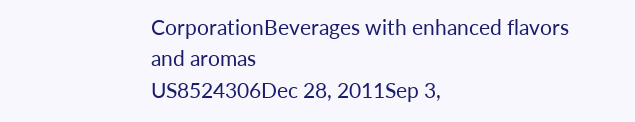CorporationBeverages with enhanced flavors and aromas
US8524306Dec 28, 2011Sep 3,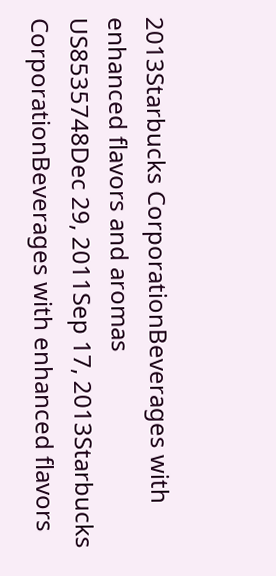2013Starbucks CorporationBeverages with enhanced flavors and aromas
US8535748Dec 29, 2011Sep 17, 2013Starbucks CorporationBeverages with enhanced flavors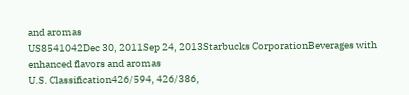and aromas
US8541042Dec 30, 2011Sep 24, 2013Starbucks CorporationBeverages with enhanced flavors and aromas
U.S. Classification426/594, 426/386,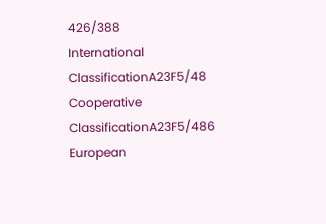426/388
International ClassificationA23F5/48
Cooperative ClassificationA23F5/486
European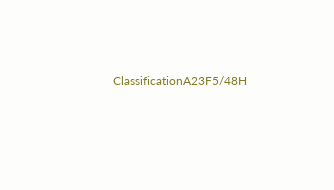ClassificationA23F5/48H